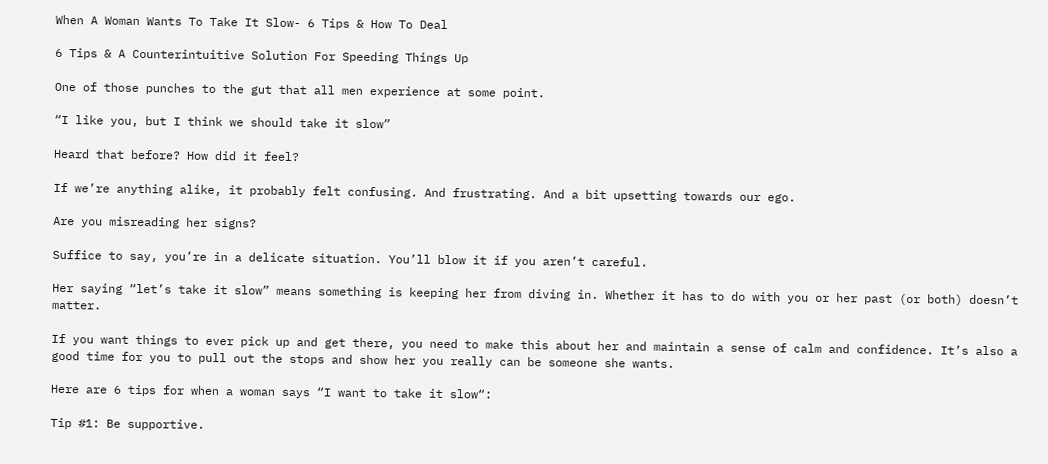When A Woman Wants To Take It Slow- 6 Tips & How To Deal

6 Tips & A Counterintuitive Solution For Speeding Things Up

One of those punches to the gut that all men experience at some point.

“I like you, but I think we should take it slow”

Heard that before? How did it feel?

If we’re anything alike, it probably felt confusing. And frustrating. And a bit upsetting towards our ego.

Are you misreading her signs?

Suffice to say, you’re in a delicate situation. You’ll blow it if you aren’t careful.

Her saying “let’s take it slow” means something is keeping her from diving in. Whether it has to do with you or her past (or both) doesn’t matter.

If you want things to ever pick up and get there, you need to make this about her and maintain a sense of calm and confidence. It’s also a good time for you to pull out the stops and show her you really can be someone she wants.

Here are 6 tips for when a woman says “I want to take it slow“:

Tip #1: Be supportive.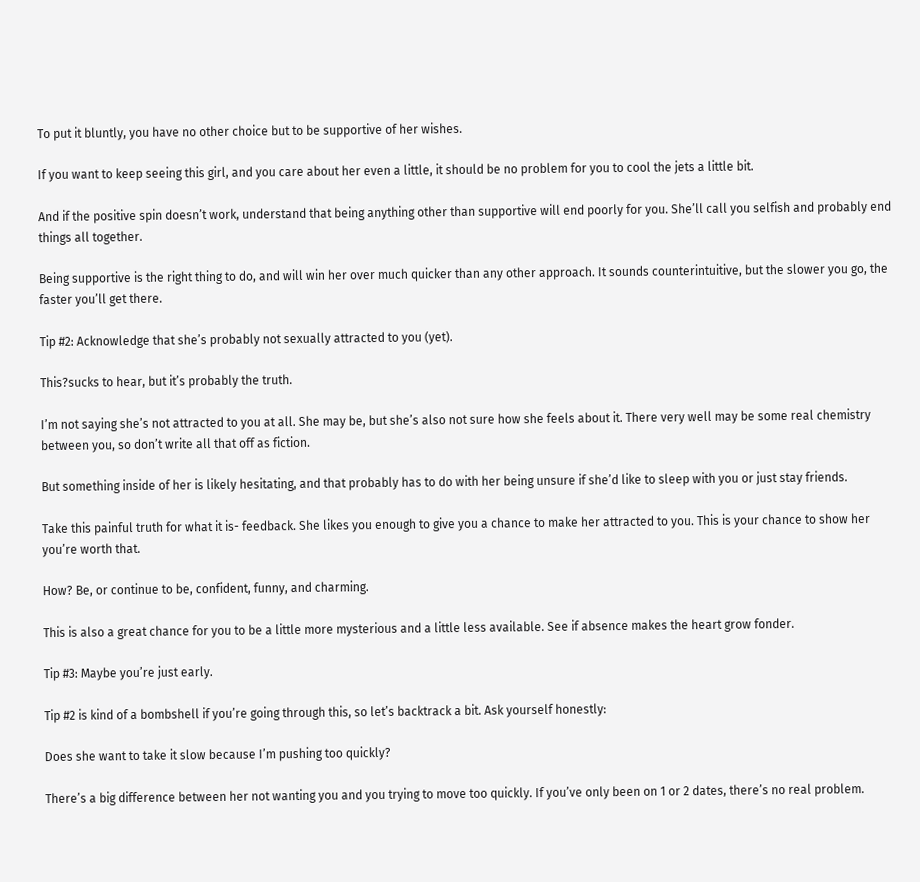To put it bluntly, you have no other choice but to be supportive of her wishes.

If you want to keep seeing this girl, and you care about her even a little, it should be no problem for you to cool the jets a little bit.

And if the positive spin doesn’t work, understand that being anything other than supportive will end poorly for you. She’ll call you selfish and probably end things all together.

Being supportive is the right thing to do, and will win her over much quicker than any other approach. It sounds counterintuitive, but the slower you go, the faster you’ll get there.

Tip #2: Acknowledge that she’s probably not sexually attracted to you (yet).

This?sucks to hear, but it’s probably the truth.

I’m not saying she’s not attracted to you at all. She may be, but she’s also not sure how she feels about it. There very well may be some real chemistry between you, so don’t write all that off as fiction.

But something inside of her is likely hesitating, and that probably has to do with her being unsure if she’d like to sleep with you or just stay friends.

Take this painful truth for what it is- feedback. She likes you enough to give you a chance to make her attracted to you. This is your chance to show her you’re worth that.

How? Be, or continue to be, confident, funny, and charming.

This is also a great chance for you to be a little more mysterious and a little less available. See if absence makes the heart grow fonder.

Tip #3: Maybe you’re just early.

Tip #2 is kind of a bombshell if you’re going through this, so let’s backtrack a bit. Ask yourself honestly:

Does she want to take it slow because I’m pushing too quickly?

There’s a big difference between her not wanting you and you trying to move too quickly. If you’ve only been on 1 or 2 dates, there’s no real problem.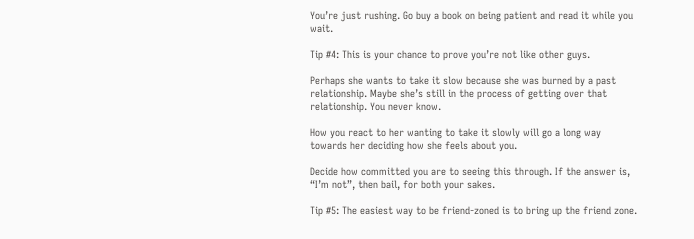You’re just rushing. Go buy a book on being patient and read it while you wait.

Tip #4: This is your chance to prove you’re not like other guys.

Perhaps she wants to take it slow because she was burned by a past relationship. Maybe she’s still in the process of getting over that relationship. You never know.

How you react to her wanting to take it slowly will go a long way towards her deciding how she feels about you.

Decide how committed you are to seeing this through. If the answer is, “I’m not”, then bail, for both your sakes.

Tip #5: The easiest way to be friend-zoned is to bring up the friend zone.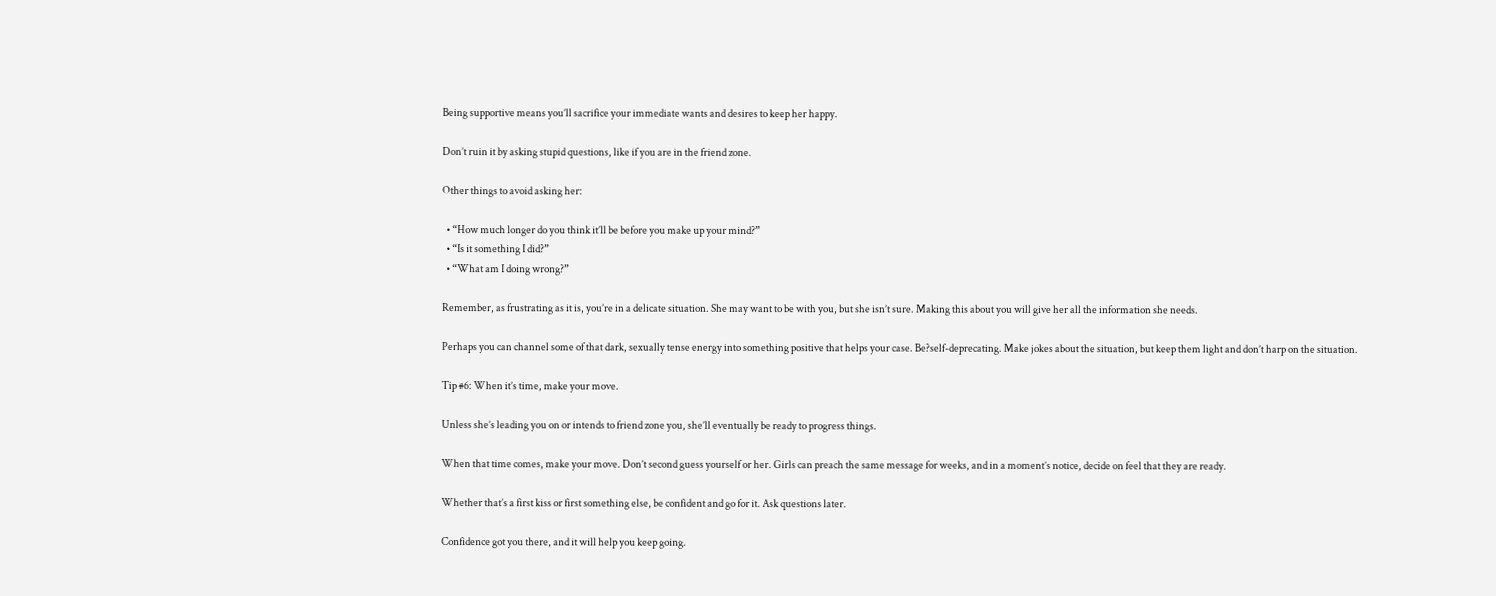Being supportive means you’ll sacrifice your immediate wants and desires to keep her happy.

Don’t ruin it by asking stupid questions, like if you are in the friend zone.

Other things to avoid asking her:

  • “How much longer do you think it’ll be before you make up your mind?”
  • “Is it something I did?”
  • “What am I doing wrong?”

Remember, as frustrating as it is, you’re in a delicate situation. She may want to be with you, but she isn’t sure. Making this about you will give her all the information she needs.

Perhaps you can channel some of that dark, sexually tense energy into something positive that helps your case. Be?self-deprecating. Make jokes about the situation, but keep them light and don’t harp on the situation.

Tip #6: When it’s time, make your move.

Unless she’s leading you on or intends to friend zone you, she’ll eventually be ready to progress things.

When that time comes, make your move. Don’t second guess yourself or her. Girls can preach the same message for weeks, and in a moment’s notice, decide on feel that they are ready.

Whether that’s a first kiss or first something else, be confident and go for it. Ask questions later.

Confidence got you there, and it will help you keep going.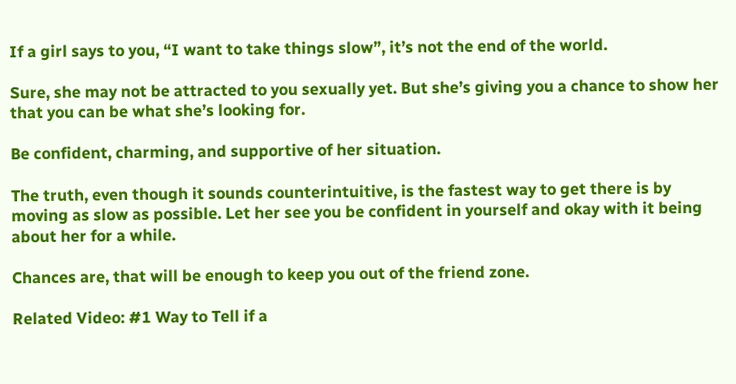If a girl says to you, “I want to take things slow”, it’s not the end of the world.

Sure, she may not be attracted to you sexually yet. But she’s giving you a chance to show her that you can be what she’s looking for.

Be confident, charming, and supportive of her situation.

The truth, even though it sounds counterintuitive, is the fastest way to get there is by moving as slow as possible. Let her see you be confident in yourself and okay with it being about her for a while.

Chances are, that will be enough to keep you out of the friend zone.

Related Video: #1 Way to Tell if a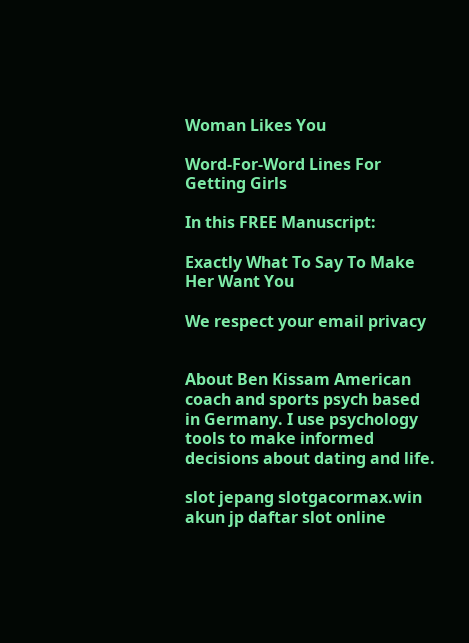Woman Likes You

Word-For-Word Lines For
Getting Girls

In this FREE Manuscript:

Exactly What To Say To Make Her Want You

We respect your email privacy


About Ben Kissam American coach and sports psych based in Germany. I use psychology tools to make informed decisions about dating and life.

slot jepang slotgacormax.win akun jp daftar slot online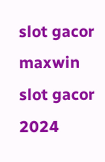slot gacor maxwin slot gacor 2024